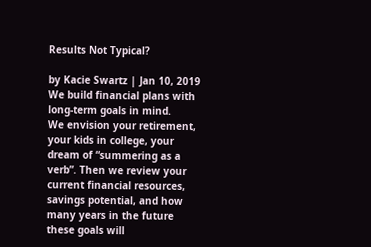Results Not Typical?

by Kacie Swartz | Jan 10, 2019
We build financial plans with long-term goals in mind.
We envision your retirement, your kids in college, your dream of “summering as a verb”. Then we review your current financial resources, savings potential, and how many years in the future these goals will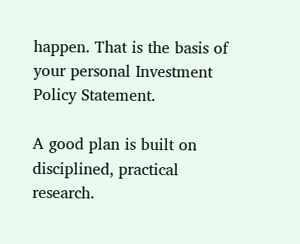happen. That is the basis of your personal Investment Policy Statement.

A good plan is built on disciplined, practical research.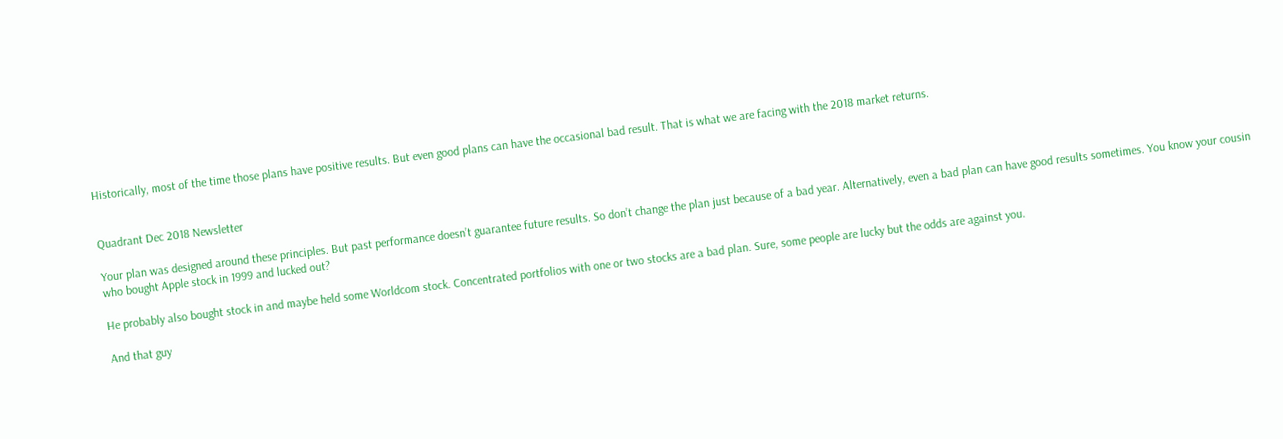Historically, most of the time those plans have positive results. But even good plans can have the occasional bad result. That is what we are facing with the 2018 market returns.


Quadrant Dec 2018 Newsletter

Your plan was designed around these principles. But past performance doesn’t guarantee future results. So don’t change the plan just because of a bad year. Alternatively, even a bad plan can have good results sometimes. You know your cousin who bought Apple stock in 1999 and lucked out?

He probably also bought stock in and maybe held some Worldcom stock. Concentrated portfolios with one or two stocks are a bad plan. Sure, some people are lucky but the odds are against you.

And that guy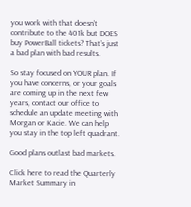you work with that doesn’t contribute to the 401k but DOES buy PowerBall tickets? That’s just a bad plan with bad results.

So stay focused on YOUR plan. If you have concerns, or your goals are coming up in the next few years, contact our office to schedule an update meeting with Morgan or Kacie. We can help you stay in the top left quadrant.

Good plans outlast bad markets.

Click here to read the Quarterly Market Summary in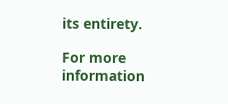its entirety.

For more information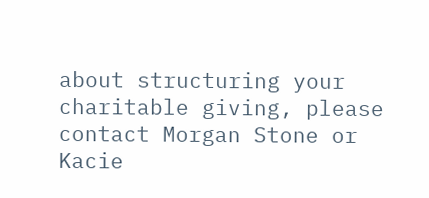about structuring your charitable giving, please contact Morgan Stone or Kacie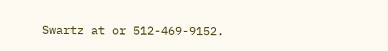Swartz at or 512-469-9152.